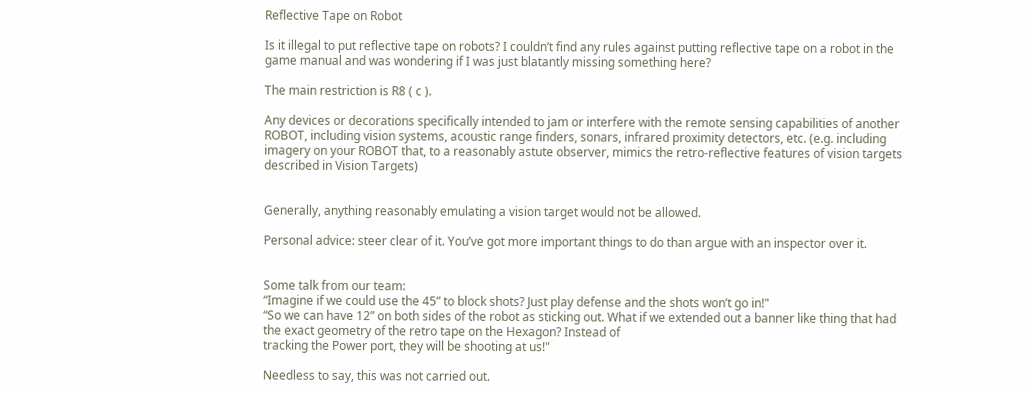Reflective Tape on Robot

Is it illegal to put reflective tape on robots? I couldn’t find any rules against putting reflective tape on a robot in the game manual and was wondering if I was just blatantly missing something here?

The main restriction is R8 ( c ).

Any devices or decorations specifically intended to jam or interfere with the remote sensing capabilities of another ROBOT, including vision systems, acoustic range finders, sonars, infrared proximity detectors, etc. (e.g. including imagery on your ROBOT that, to a reasonably astute observer, mimics the retro-reflective features of vision targets described in Vision Targets)


Generally, anything reasonably emulating a vision target would not be allowed.

Personal advice: steer clear of it. You’ve got more important things to do than argue with an inspector over it.


Some talk from our team:
“Imagine if we could use the 45” to block shots? Just play defense and the shots won’t go in!"
“So we can have 12” on both sides of the robot as sticking out. What if we extended out a banner like thing that had the exact geometry of the retro tape on the Hexagon? Instead of
tracking the Power port, they will be shooting at us!"

Needless to say, this was not carried out.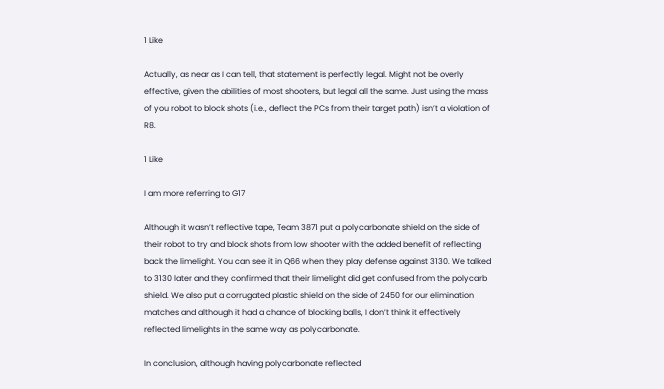1 Like

Actually, as near as I can tell, that statement is perfectly legal. Might not be overly effective, given the abilities of most shooters, but legal all the same. Just using the mass of you robot to block shots (i.e., deflect the PCs from their target path) isn’t a violation of R8.

1 Like

I am more referring to G17

Although it wasn’t reflective tape, Team 3871 put a polycarbonate shield on the side of their robot to try and block shots from low shooter with the added benefit of reflecting back the limelight. You can see it in Q66 when they play defense against 3130. We talked to 3130 later and they confirmed that their limelight did get confused from the polycarb shield. We also put a corrugated plastic shield on the side of 2450 for our elimination matches and although it had a chance of blocking balls, I don’t think it effectively reflected limelights in the same way as polycarbonate.

In conclusion, although having polycarbonate reflected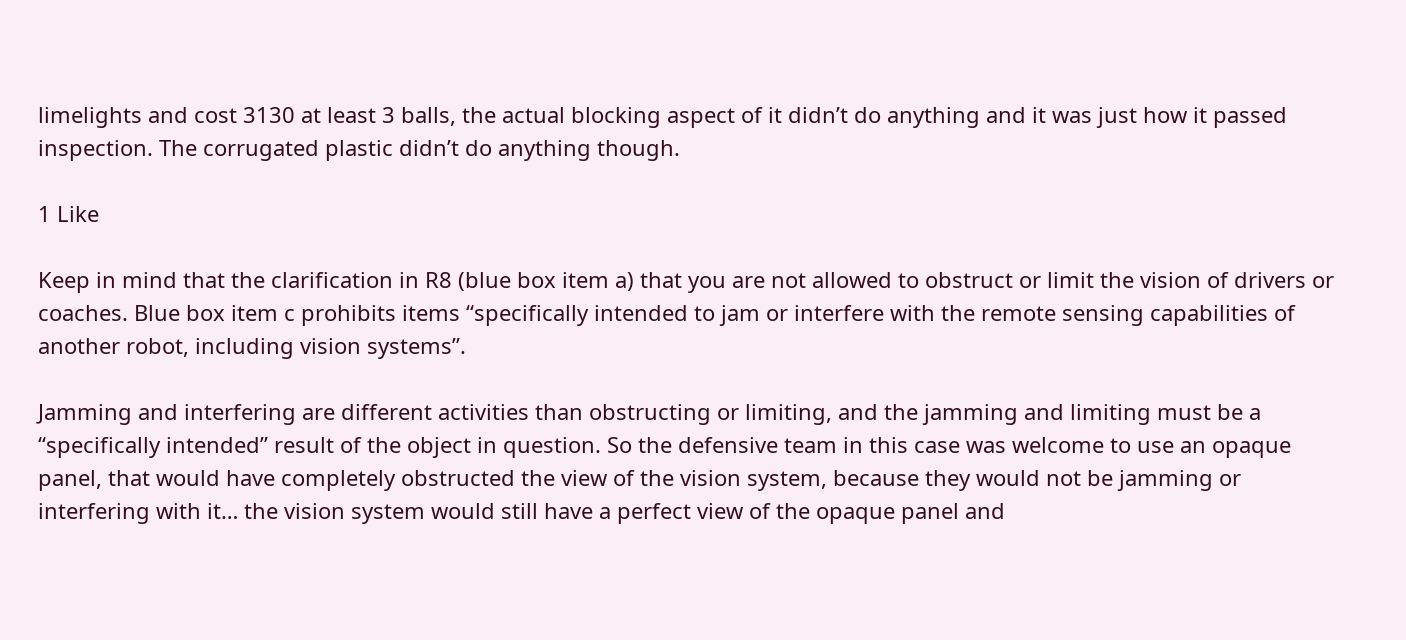limelights and cost 3130 at least 3 balls, the actual blocking aspect of it didn’t do anything and it was just how it passed inspection. The corrugated plastic didn’t do anything though.

1 Like

Keep in mind that the clarification in R8 (blue box item a) that you are not allowed to obstruct or limit the vision of drivers or coaches. Blue box item c prohibits items “specifically intended to jam or interfere with the remote sensing capabilities of another robot, including vision systems”.

Jamming and interfering are different activities than obstructing or limiting, and the jamming and limiting must be a “specifically intended” result of the object in question. So the defensive team in this case was welcome to use an opaque panel, that would have completely obstructed the view of the vision system, because they would not be jamming or interfering with it… the vision system would still have a perfect view of the opaque panel and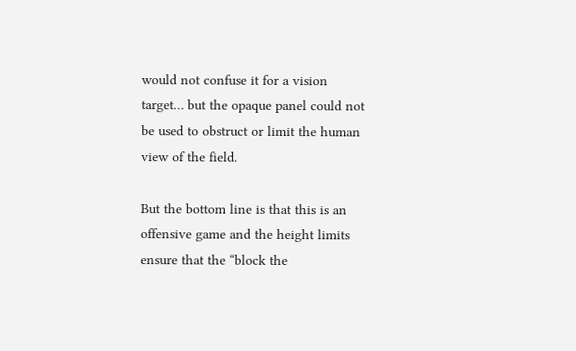would not confuse it for a vision target… but the opaque panel could not be used to obstruct or limit the human view of the field.

But the bottom line is that this is an offensive game and the height limits ensure that the “block the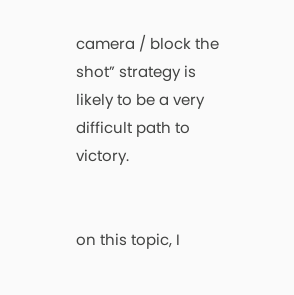camera / block the shot” strategy is likely to be a very difficult path to victory.


on this topic, I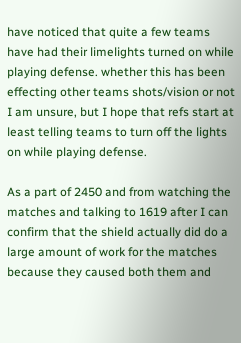have noticed that quite a few teams have had their limelights turned on while playing defense. whether this has been effecting other teams shots/vision or not I am unsure, but I hope that refs start at least telling teams to turn off the lights on while playing defense.

As a part of 2450 and from watching the matches and talking to 1619 after I can confirm that the shield actually did do a large amount of work for the matches because they caused both them and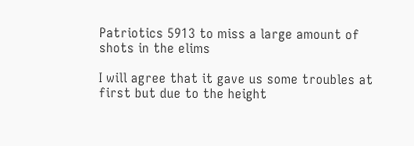Patriotics 5913 to miss a large amount of shots in the elims

I will agree that it gave us some troubles at first but due to the height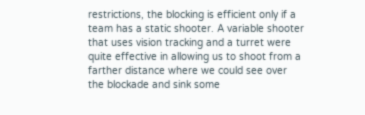restrictions, the blocking is efficient only if a team has a static shooter. A variable shooter that uses vision tracking and a turret were quite effective in allowing us to shoot from a farther distance where we could see over the blockade and sink some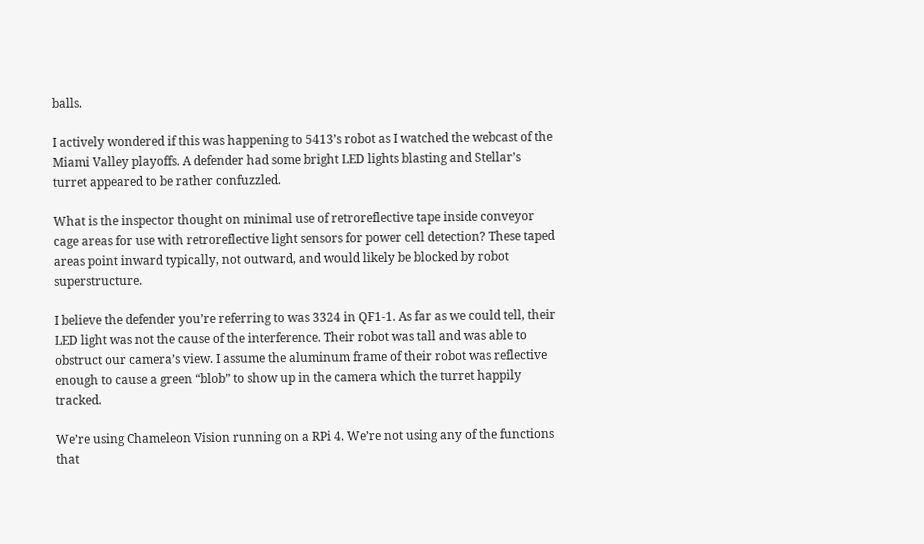balls.

I actively wondered if this was happening to 5413’s robot as I watched the webcast of the Miami Valley playoffs. A defender had some bright LED lights blasting and Stellar’s turret appeared to be rather confuzzled.

What is the inspector thought on minimal use of retroreflective tape inside conveyor cage areas for use with retroreflective light sensors for power cell detection? These taped areas point inward typically, not outward, and would likely be blocked by robot superstructure.

I believe the defender you’re referring to was 3324 in QF1-1. As far as we could tell, their LED light was not the cause of the interference. Their robot was tall and was able to obstruct our camera’s view. I assume the aluminum frame of their robot was reflective enough to cause a green “blob” to show up in the camera which the turret happily tracked.

We’re using Chameleon Vision running on a RPi 4. We’re not using any of the functions that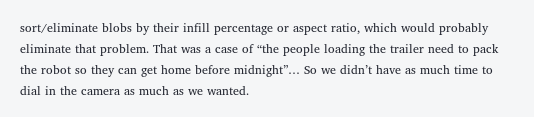sort/eliminate blobs by their infill percentage or aspect ratio, which would probably eliminate that problem. That was a case of “the people loading the trailer need to pack the robot so they can get home before midnight”… So we didn’t have as much time to dial in the camera as much as we wanted.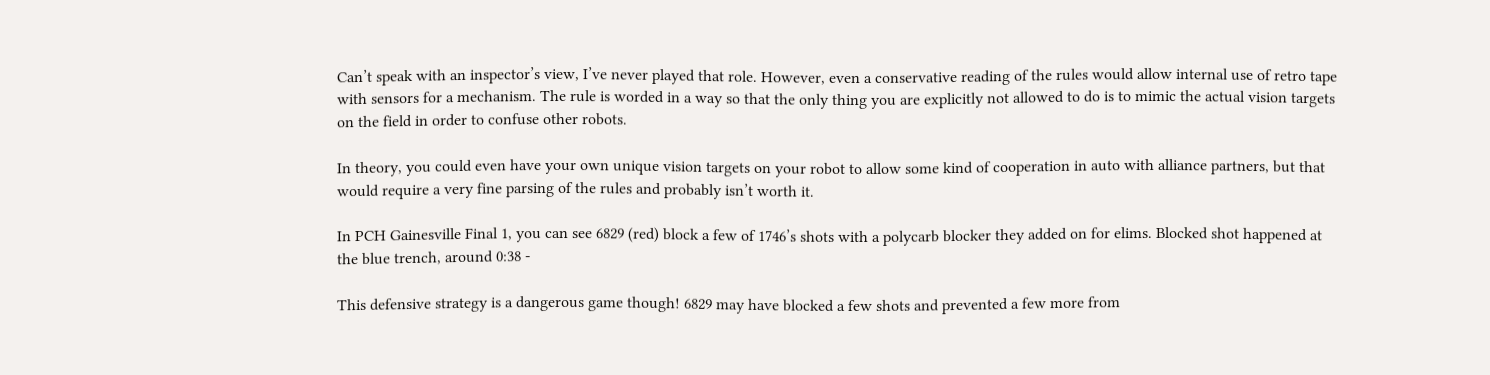Can’t speak with an inspector’s view, I’ve never played that role. However, even a conservative reading of the rules would allow internal use of retro tape with sensors for a mechanism. The rule is worded in a way so that the only thing you are explicitly not allowed to do is to mimic the actual vision targets on the field in order to confuse other robots.

In theory, you could even have your own unique vision targets on your robot to allow some kind of cooperation in auto with alliance partners, but that would require a very fine parsing of the rules and probably isn’t worth it.

In PCH Gainesville Final 1, you can see 6829 (red) block a few of 1746’s shots with a polycarb blocker they added on for elims. Blocked shot happened at the blue trench, around 0:38 -

This defensive strategy is a dangerous game though! 6829 may have blocked a few shots and prevented a few more from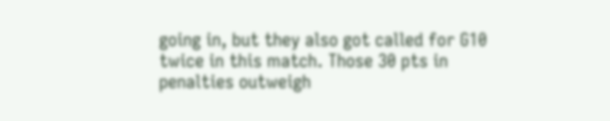going in, but they also got called for G10 twice in this match. Those 30 pts in penalties outweigh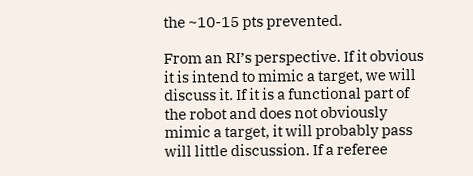the ~10-15 pts prevented.

From an RI’s perspective. If it obvious it is intend to mimic a target, we will discuss it. If it is a functional part of the robot and does not obviously mimic a target, it will probably pass will little discussion. If a referee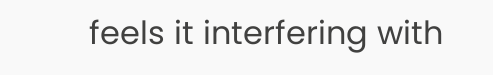feels it interfering with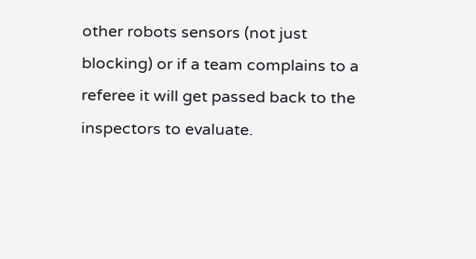other robots sensors (not just blocking) or if a team complains to a referee it will get passed back to the inspectors to evaluate.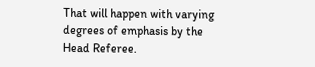That will happen with varying degrees of emphasis by the Head Referee.